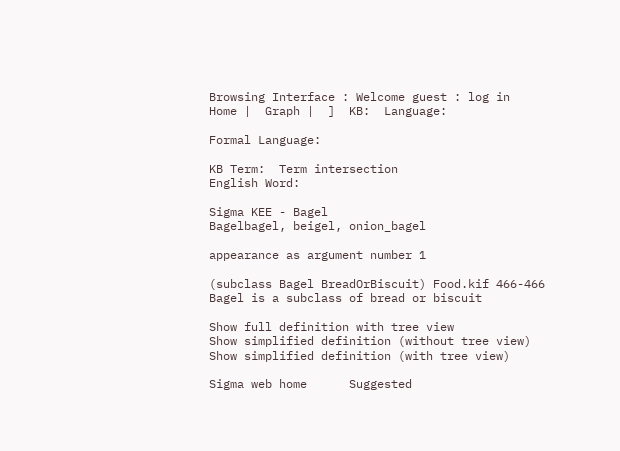Browsing Interface : Welcome guest : log in
Home |  Graph |  ]  KB:  Language:

Formal Language:

KB Term:  Term intersection
English Word:

Sigma KEE - Bagel
Bagelbagel, beigel, onion_bagel

appearance as argument number 1

(subclass Bagel BreadOrBiscuit) Food.kif 466-466 Bagel is a subclass of bread or biscuit

Show full definition with tree view
Show simplified definition (without tree view)
Show simplified definition (with tree view)

Sigma web home      Suggested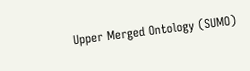Upper Merged Ontology (SUMO)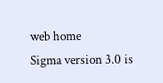web home
Sigma version 3.0 is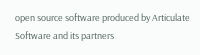open source software produced by Articulate Software and its partners